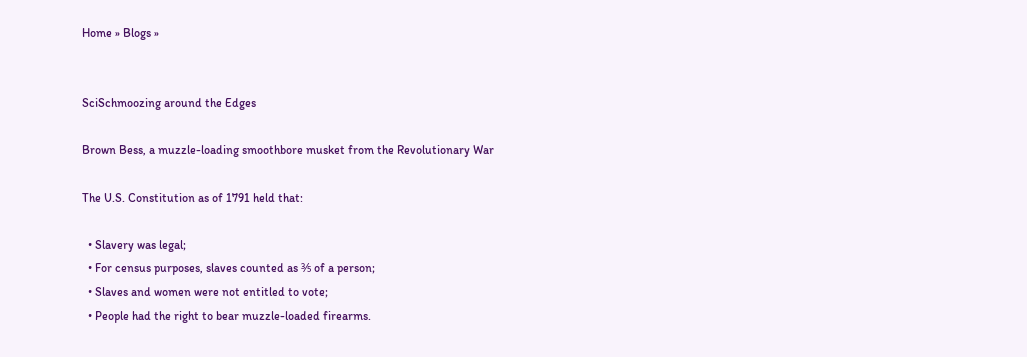Home » Blogs »


SciSchmoozing around the Edges

Brown Bess, a muzzle-loading smoothbore musket from the Revolutionary War

The U.S. Constitution as of 1791 held that:

  • Slavery was legal;
  • For census purposes, slaves counted as ⅗ of a person;
  • Slaves and women were not entitled to vote;
  • People had the right to bear muzzle-loaded firearms.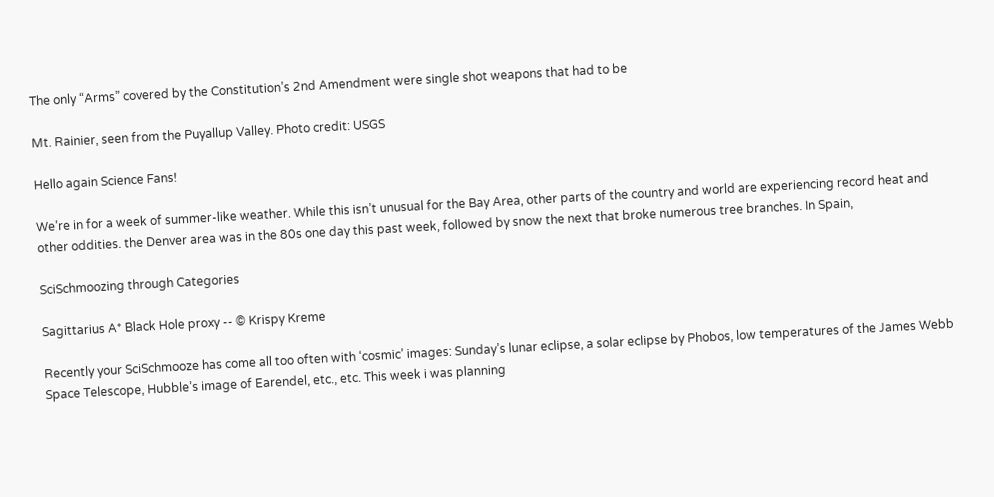The only “Arms” covered by the Constitution’s 2nd Amendment were single shot weapons that had to be

Mt. Rainier, seen from the Puyallup Valley. Photo credit: USGS

Hello again Science Fans!

We’re in for a week of summer-like weather. While this isn’t unusual for the Bay Area, other parts of the country and world are experiencing record heat and other oddities. the Denver area was in the 80s one day this past week, followed by snow the next that broke numerous tree branches. In Spain,

SciSchmoozing through Categories

Sagittarius A* Black Hole proxy -- © Krispy Kreme

Recently your SciSchmooze has come all too often with ‘cosmic’ images: Sunday’s lunar eclipse, a solar eclipse by Phobos, low temperatures of the James Webb Space Telescope, Hubble’s image of Earendel, etc., etc. This week i was planning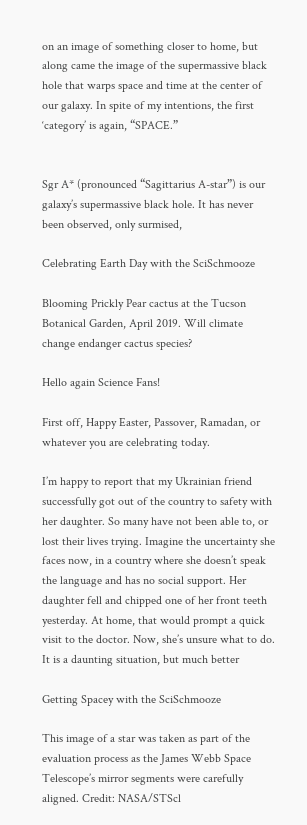on an image of something closer to home, but along came the image of the supermassive black hole that warps space and time at the center of our galaxy. In spite of my intentions, the first ‘category’ is again, “SPACE.”


Sgr A* (pronounced “Sagittarius A-star”) is our galaxy’s supermassive black hole. It has never been observed, only surmised,

Celebrating Earth Day with the SciSchmooze

Blooming Prickly Pear cactus at the Tucson Botanical Garden, April 2019. Will climate change endanger cactus species?

Hello again Science Fans!

First off, Happy Easter, Passover, Ramadan, or whatever you are celebrating today.

I’m happy to report that my Ukrainian friend successfully got out of the country to safety with her daughter. So many have not been able to, or lost their lives trying. Imagine the uncertainty she faces now, in a country where she doesn’t speak the language and has no social support. Her daughter fell and chipped one of her front teeth yesterday. At home, that would prompt a quick visit to the doctor. Now, she’s unsure what to do. It is a daunting situation, but much better

Getting Spacey with the SciSchmooze

This image of a star was taken as part of the evaluation process as the James Webb Space Telescope’s mirror segments were carefully aligned. Credit: NASA/STScl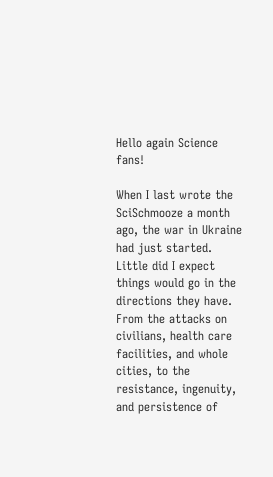Hello again Science fans!

When I last wrote the SciSchmooze a month ago, the war in Ukraine had just started. Little did I expect things would go in the directions they have. From the attacks on civilians, health care facilities, and whole cities, to the resistance, ingenuity, and persistence of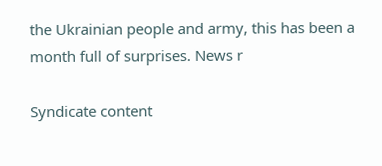the Ukrainian people and army, this has been a month full of surprises. News r

Syndicate content